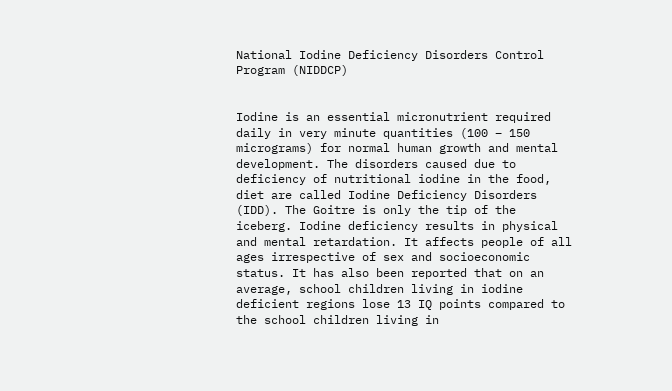National Iodine Deficiency Disorders Control Program (NIDDCP)


Iodine is an essential micronutrient required daily in very minute quantities (100 – 150 micrograms) for normal human growth and mental development. The disorders caused due to deficiency of nutritional iodine in the food, diet are called Iodine Deficiency Disorders (IDD). The Goitre is only the tip of the iceberg. Iodine deficiency results in physical and mental retardation. It affects people of all ages irrespective of sex and socioeconomic status. It has also been reported that on an average, school children living in iodine deficient regions lose 13 IQ points compared to the school children living in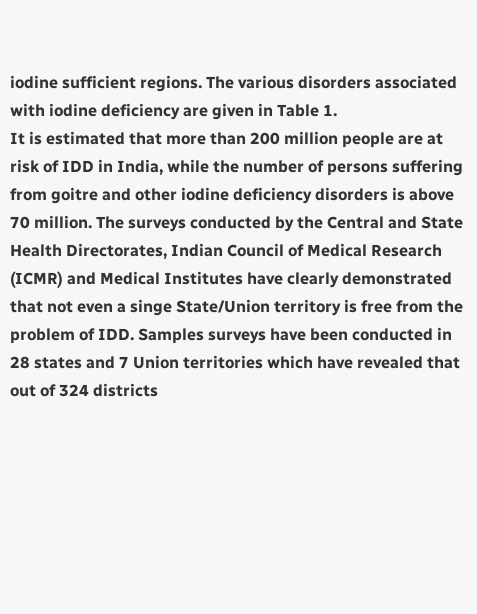iodine sufficient regions. The various disorders associated with iodine deficiency are given in Table 1.
It is estimated that more than 200 million people are at risk of IDD in India, while the number of persons suffering from goitre and other iodine deficiency disorders is above 70 million. The surveys conducted by the Central and State Health Directorates, Indian Council of Medical Research (ICMR) and Medical Institutes have clearly demonstrated that not even a singe State/Union territory is free from the problem of IDD. Samples surveys have been conducted in 28 states and 7 Union territories which have revealed that out of 324 districts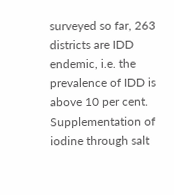surveyed so far, 263 districts are IDD endemic, i.e. the prevalence of IDD is above 10 per cent.
Supplementation of iodine through salt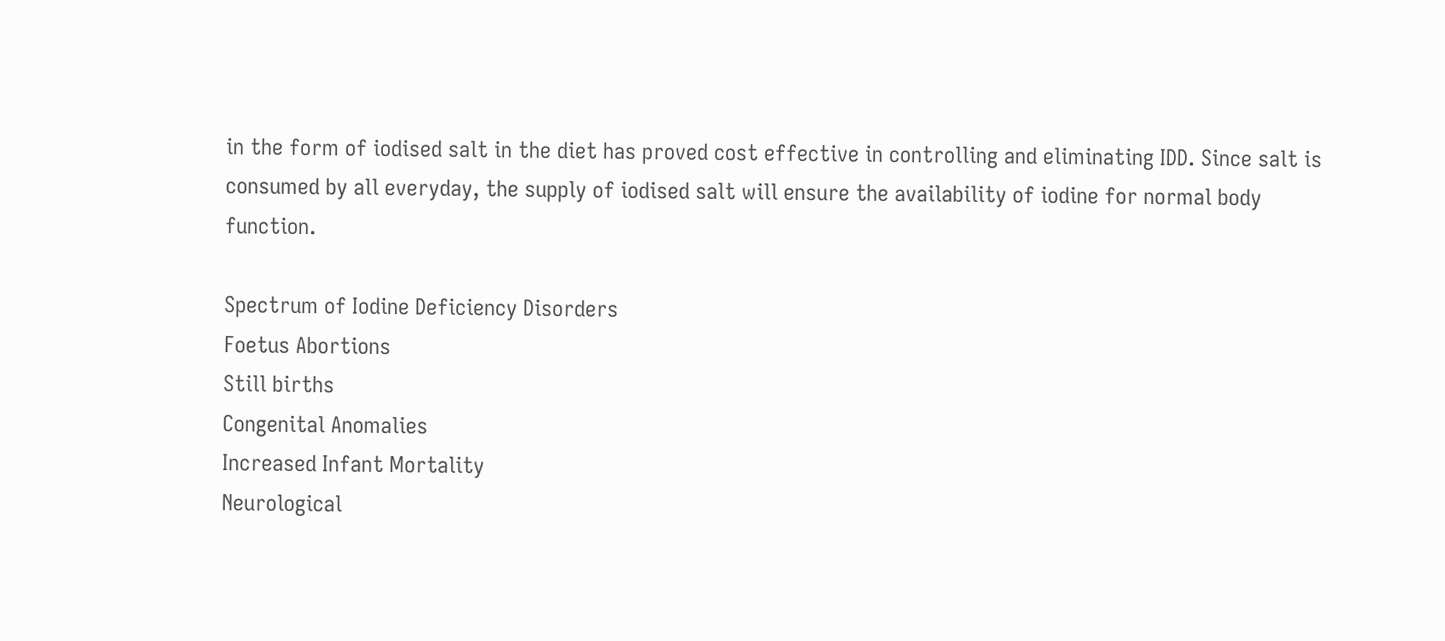in the form of iodised salt in the diet has proved cost effective in controlling and eliminating IDD. Since salt is consumed by all everyday, the supply of iodised salt will ensure the availability of iodine for normal body function.

Spectrum of Iodine Deficiency Disorders
Foetus Abortions
Still births
Congenital Anomalies
Increased Infant Mortality
Neurological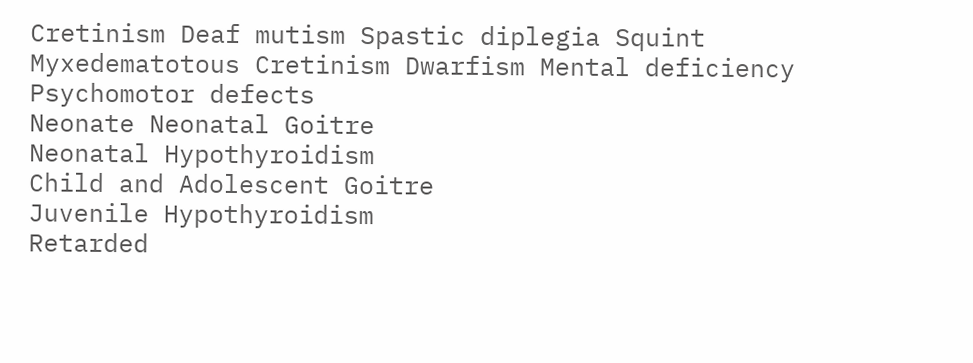Cretinism Deaf mutism Spastic diplegia Squint
Myxedematotous Cretinism Dwarfism Mental deficiency
Psychomotor defects
Neonate Neonatal Goitre
Neonatal Hypothyroidism
Child and Adolescent Goitre
Juvenile Hypothyroidism
Retarded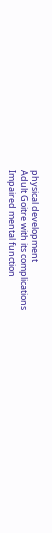physical development
Adult Goitre with its complications
Impaired mental function